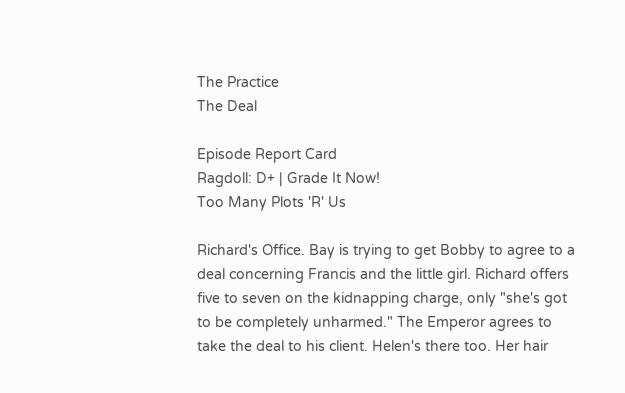The Practice
The Deal

Episode Report Card
Ragdoll: D+ | Grade It Now!
Too Many Plots 'R' Us

Richard's Office. Bay is trying to get Bobby to agree to a deal concerning Francis and the little girl. Richard offers five to seven on the kidnapping charge, only "she's got to be completely unharmed." The Emperor agrees to take the deal to his client. Helen's there too. Her hair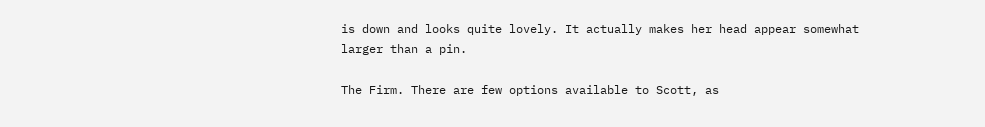is down and looks quite lovely. It actually makes her head appear somewhat larger than a pin.

The Firm. There are few options available to Scott, as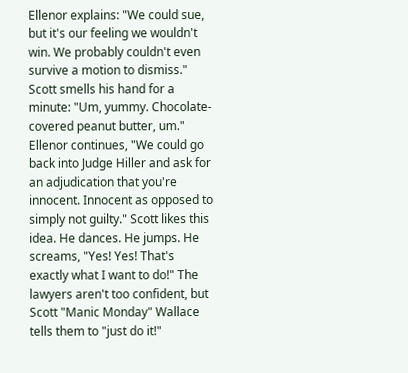Ellenor explains: "We could sue, but it's our feeling we wouldn't win. We probably couldn't even survive a motion to dismiss." Scott smells his hand for a minute: "Um, yummy. Chocolate-covered peanut butter, um." Ellenor continues, "We could go back into Judge Hiller and ask for an adjudication that you're innocent. Innocent as opposed to simply not guilty." Scott likes this idea. He dances. He jumps. He screams, "Yes! Yes! That's exactly what I want to do!" The lawyers aren't too confident, but Scott "Manic Monday" Wallace tells them to "just do it!"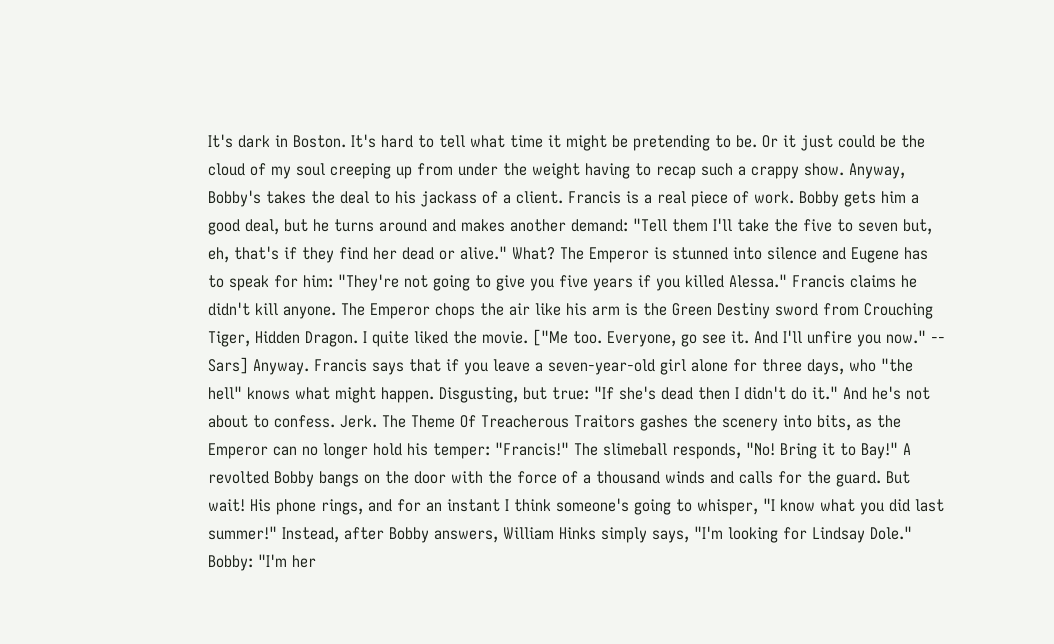It's dark in Boston. It's hard to tell what time it might be pretending to be. Or it just could be the cloud of my soul creeping up from under the weight having to recap such a crappy show. Anyway, Bobby's takes the deal to his jackass of a client. Francis is a real piece of work. Bobby gets him a good deal, but he turns around and makes another demand: "Tell them I'll take the five to seven but, eh, that's if they find her dead or alive." What? The Emperor is stunned into silence and Eugene has to speak for him: "They're not going to give you five years if you killed Alessa." Francis claims he didn't kill anyone. The Emperor chops the air like his arm is the Green Destiny sword from Crouching Tiger, Hidden Dragon. I quite liked the movie. ["Me too. Everyone, go see it. And I'll unfire you now." -- Sars] Anyway. Francis says that if you leave a seven-year-old girl alone for three days, who "the hell" knows what might happen. Disgusting, but true: "If she's dead then I didn't do it." And he's not about to confess. Jerk. The Theme Of Treacherous Traitors gashes the scenery into bits, as the Emperor can no longer hold his temper: "Francis!" The slimeball responds, "No! Bring it to Bay!" A revolted Bobby bangs on the door with the force of a thousand winds and calls for the guard. But wait! His phone rings, and for an instant I think someone's going to whisper, "I know what you did last summer!" Instead, after Bobby answers, William Hinks simply says, "I'm looking for Lindsay Dole." Bobby: "I'm her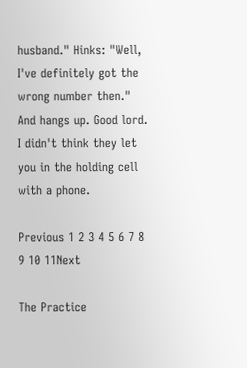husband." Hinks: "Well, I've definitely got the wrong number then." And hangs up. Good lord. I didn't think they let you in the holding cell with a phone.

Previous 1 2 3 4 5 6 7 8 9 10 11Next

The Practice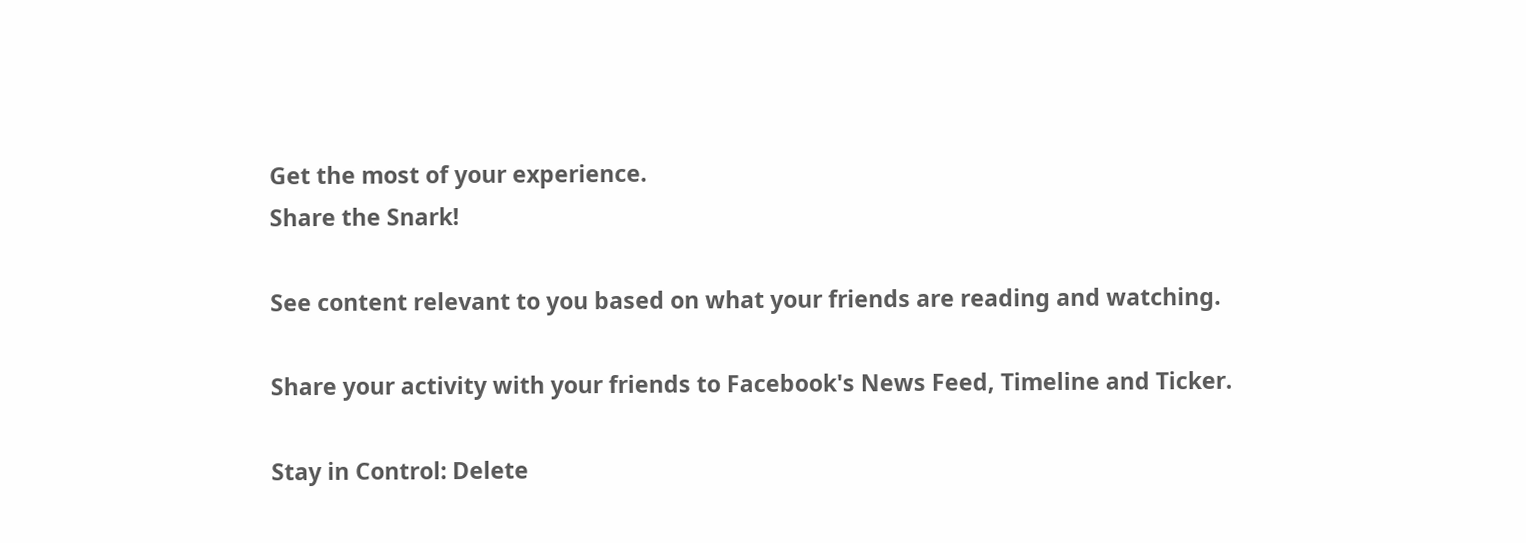Get the most of your experience.
Share the Snark!

See content relevant to you based on what your friends are reading and watching.

Share your activity with your friends to Facebook's News Feed, Timeline and Ticker.

Stay in Control: Delete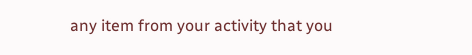any item from your activity that you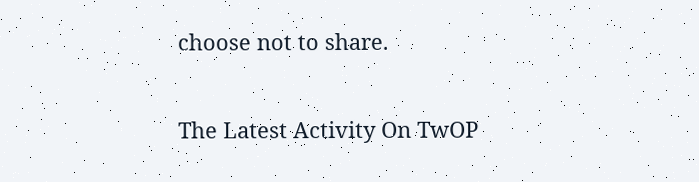choose not to share.

The Latest Activity On TwOP